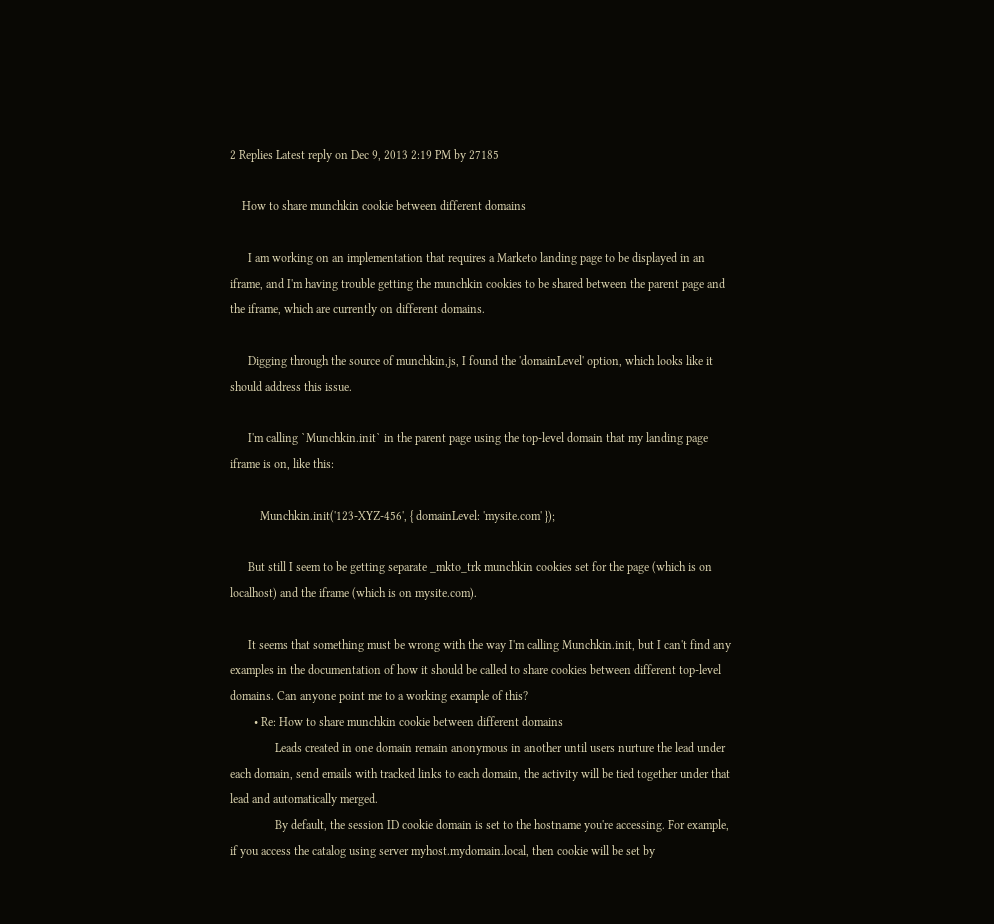2 Replies Latest reply on Dec 9, 2013 2:19 PM by 27185

    How to share munchkin cookie between different domains

      I am working on an implementation that requires a Marketo landing page to be displayed in an iframe, and I'm having trouble getting the munchkin cookies to be shared between the parent page and the iframe, which are currently on different domains.

      Digging through the source of munchkin,js, I found the 'domainLevel' option, which looks like it should address this issue.

      I'm calling `Munchkin.init` in the parent page using the top-level domain that my landing page iframe is on, like this:

          Munchkin.init('123-XYZ-456', { domainLevel: 'mysite.com' });

      But still I seem to be getting separate _mkto_trk munchkin cookies set for the page (which is on localhost) and the iframe (which is on mysite.com).

      It seems that something must be wrong with the way I'm calling Munchkin.init, but I can't find any examples in the documentation of how it should be called to share cookies between different top-level domains. Can anyone point me to a working example of this?
        • Re: How to share munchkin cookie between different domains
               Leads created in one domain remain anonymous in another until users nurture the lead under each domain, send emails with tracked links to each domain, the activity will be tied together under that lead and automatically merged.
               By default, the session ID cookie domain is set to the hostname you're accessing. For example, if you access the catalog using server myhost.mydomain.local, then cookie will be set by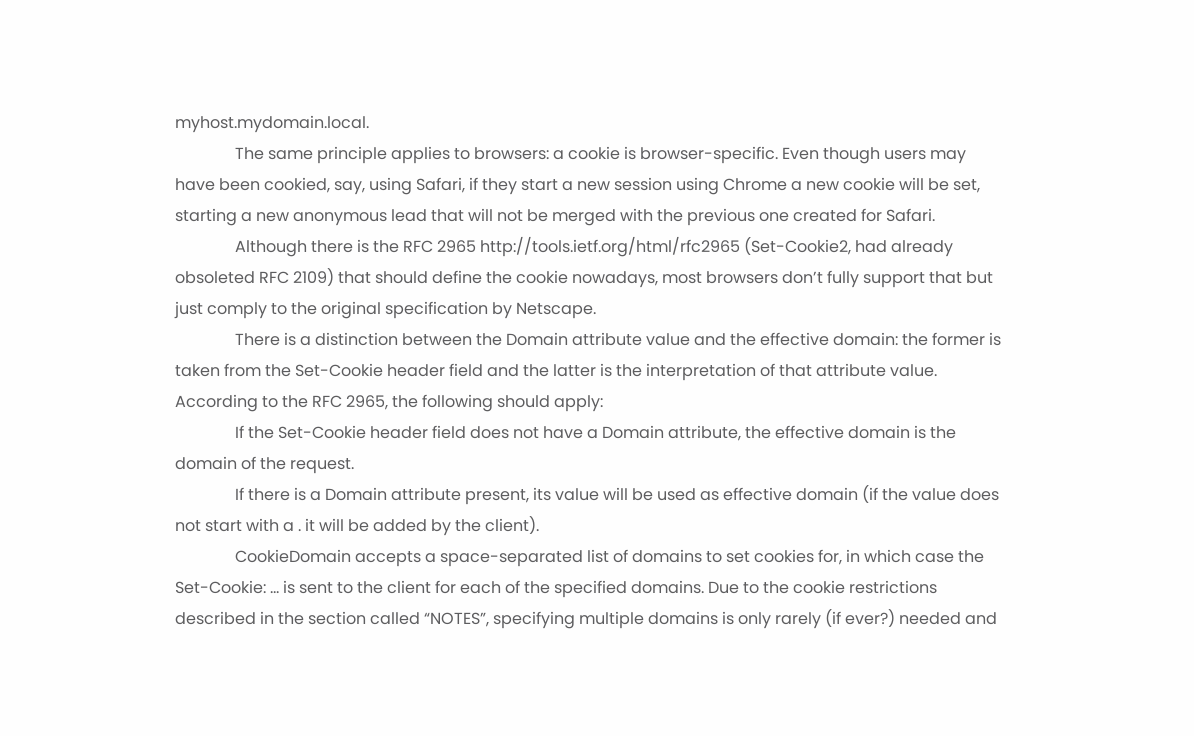myhost.mydomain.local.
               The same principle applies to browsers: a cookie is browser-specific. Even though users may have been cookied, say, using Safari, if they start a new session using Chrome a new cookie will be set, starting a new anonymous lead that will not be merged with the previous one created for Safari.
               Although there is the RFC 2965 http://tools.ietf.org/html/rfc2965 (Set-Cookie2, had already obsoleted RFC 2109) that should define the cookie nowadays, most browsers don’t fully support that but just comply to the original specification by Netscape.
               There is a distinction between the Domain attribute value and the effective domain: the former is taken from the Set-Cookie header field and the latter is the interpretation of that attribute value. According to the RFC 2965, the following should apply:
               If the Set-Cookie header field does not have a Domain attribute, the effective domain is the domain of the request.
               If there is a Domain attribute present, its value will be used as effective domain (if the value does not start with a . it will be added by the client).
               CookieDomain accepts a space-separated list of domains to set cookies for, in which case the Set-Cookie: ... is sent to the client for each of the specified domains. Due to the cookie restrictions described in the section called “NOTES”, specifying multiple domains is only rarely (if ever?) needed and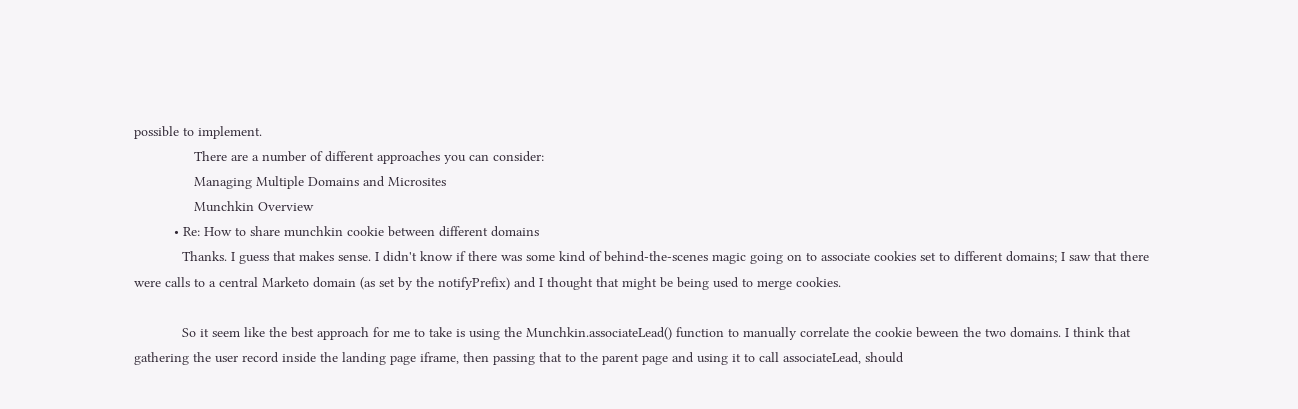possible to implement.
               There are a number of different approaches you can consider:
               Managing Multiple Domains and Microsites
               Munchkin Overview
          • Re: How to share munchkin cookie between different domains
            Thanks. I guess that makes sense. I didn't know if there was some kind of behind-the-scenes magic going on to associate cookies set to different domains; I saw that there were calls to a central Marketo domain (as set by the notifyPrefix) and I thought that might be being used to merge cookies.

            So it seem like the best approach for me to take is using the Munchkin.associateLead() function to manually correlate the cookie beween the two domains. I think that gathering the user record inside the landing page iframe, then passing that to the parent page and using it to call associateLead, should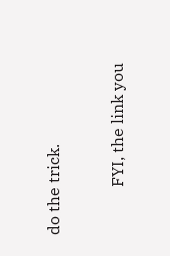do the trick.

            FYI, the link you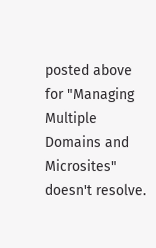posted above for "Managing Multiple Domains and Microsites" doesn't resolve.